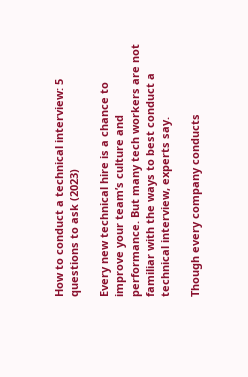How to conduct a technical interview: 5 questions to ask (2023)

Every new technical hire is a chance to improve your team’s culture and performance. But many tech workers are not familiar with the ways to best conduct a technical interview, experts say.

Though every company conducts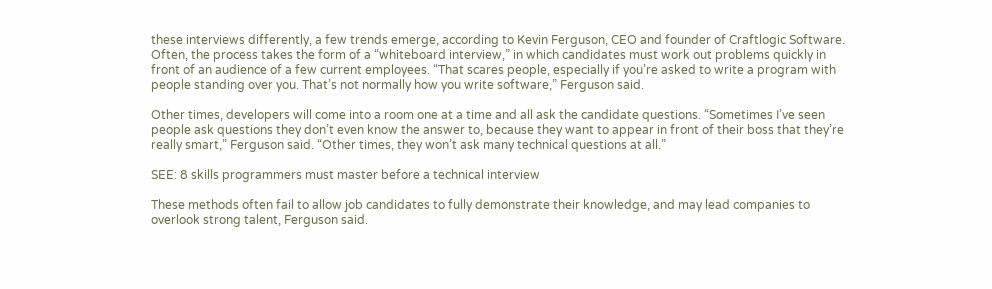these interviews differently, a few trends emerge, according to Kevin Ferguson, CEO and founder of Craftlogic Software. Often, the process takes the form of a “whiteboard interview,” in which candidates must work out problems quickly in front of an audience of a few current employees. “That scares people, especially if you’re asked to write a program with people standing over you. That’s not normally how you write software,” Ferguson said.

Other times, developers will come into a room one at a time and all ask the candidate questions. “Sometimes I’ve seen people ask questions they don’t even know the answer to, because they want to appear in front of their boss that they’re really smart,” Ferguson said. “Other times, they won’t ask many technical questions at all.”

SEE: 8 skills programmers must master before a technical interview

These methods often fail to allow job candidates to fully demonstrate their knowledge, and may lead companies to overlook strong talent, Ferguson said.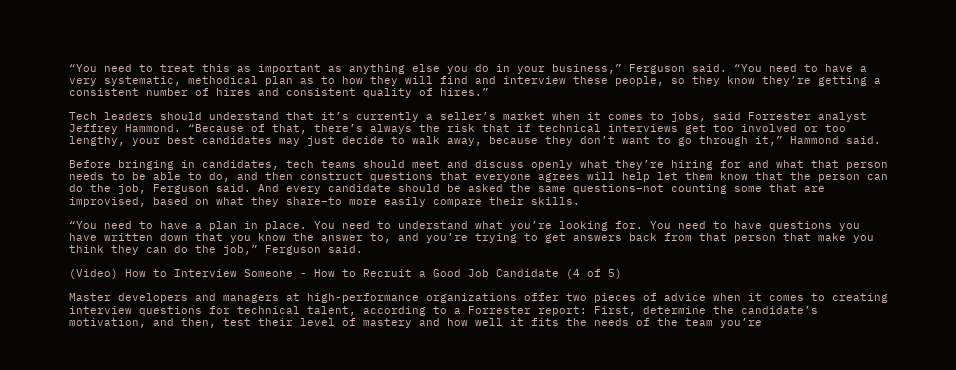“You need to treat this as important as anything else you do in your business,” Ferguson said. “You need to have a very systematic, methodical plan as to how they will find and interview these people, so they know they’re getting a consistent number of hires and consistent quality of hires.”

Tech leaders should understand that it’s currently a seller’s market when it comes to jobs, said Forrester analyst Jeffrey Hammond. “Because of that, there’s always the risk that if technical interviews get too involved or too lengthy, your best candidates may just decide to walk away, because they don’t want to go through it,” Hammond said.

Before bringing in candidates, tech teams should meet and discuss openly what they’re hiring for and what that person needs to be able to do, and then construct questions that everyone agrees will help let them know that the person can do the job, Ferguson said. And every candidate should be asked the same questions–not counting some that are improvised, based on what they share–to more easily compare their skills.

“You need to have a plan in place. You need to understand what you’re looking for. You need to have questions you have written down that you know the answer to, and you’re trying to get answers back from that person that make you think they can do the job,” Ferguson said.

(Video) How to Interview Someone - How to Recruit a Good Job Candidate (4 of 5)

Master developers and managers at high-performance organizations offer two pieces of advice when it comes to creating interview questions for technical talent, according to a Forrester report: First, determine the candidate’s motivation, and then, test their level of mastery and how well it fits the needs of the team you’re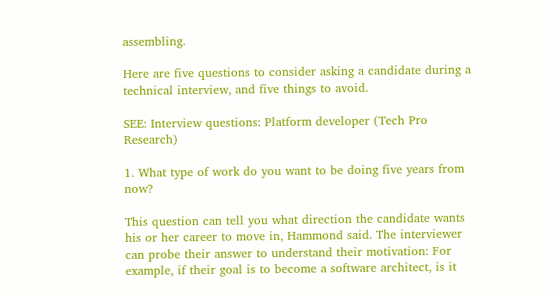assembling.

Here are five questions to consider asking a candidate during a technical interview, and five things to avoid.

SEE: Interview questions: Platform developer (Tech Pro Research)

1. What type of work do you want to be doing five years from now?

This question can tell you what direction the candidate wants his or her career to move in, Hammond said. The interviewer can probe their answer to understand their motivation: For example, if their goal is to become a software architect, is it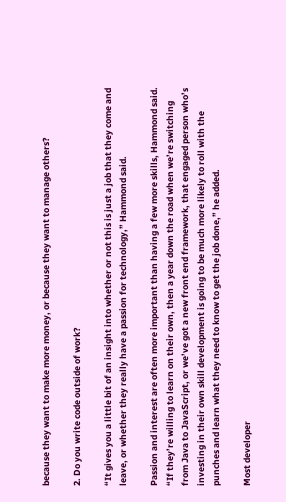because they want to make more money, or because they want to manage others?

2. Do you write code outside of work?

“It gives you a little bit of an insight into whether or not this is just a job that they come and leave, or whether they really have a passion for technology,” Hammond said.

Passion and interest are often more important than having a few more skills, Hammond said. “If they’re willing to learn on their own, then a year down the road when we’re switching from Java to JavaScript, or we’ve got a new front end framework, that engaged person who’s investing in their own skill development is going to be much more likely to roll with the punches and learn what they need to know to get the job done,” he added.

Most developer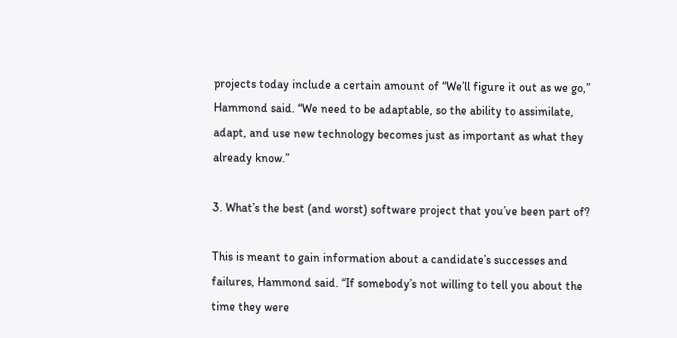projects today include a certain amount of “We’ll figure it out as we go,” Hammond said. “We need to be adaptable, so the ability to assimilate, adapt, and use new technology becomes just as important as what they already know.”

3. What’s the best (and worst) software project that you’ve been part of?

This is meant to gain information about a candidate’s successes and failures, Hammond said. “If somebody’s not willing to tell you about the time they were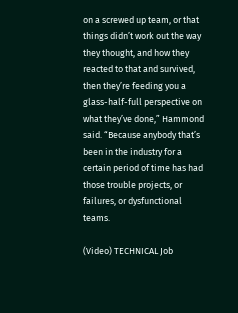on a screwed up team, or that things didn’t work out the way they thought, and how they reacted to that and survived, then they’re feeding you a glass-half-full perspective on what they’ve done,” Hammond said. “Because anybody that’s been in the industry for a certain period of time has had those trouble projects, or failures, or dysfunctional teams.

(Video) TECHNICAL Job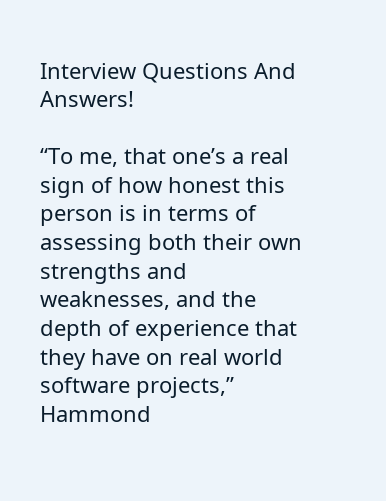Interview Questions And Answers!

“To me, that one’s a real sign of how honest this person is in terms of assessing both their own strengths and weaknesses, and the depth of experience that they have on real world software projects,” Hammond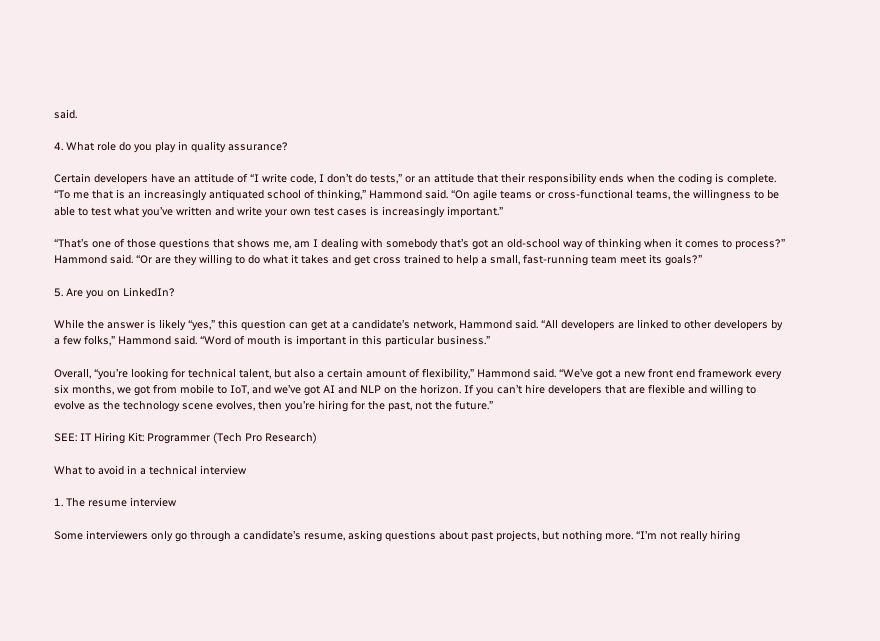said.

4. What role do you play in quality assurance?

Certain developers have an attitude of “I write code, I don’t do tests,” or an attitude that their responsibility ends when the coding is complete. “To me that is an increasingly antiquated school of thinking,” Hammond said. “On agile teams or cross-functional teams, the willingness to be able to test what you’ve written and write your own test cases is increasingly important.”

“That’s one of those questions that shows me, am I dealing with somebody that’s got an old-school way of thinking when it comes to process?” Hammond said. “Or are they willing to do what it takes and get cross trained to help a small, fast-running team meet its goals?”

5. Are you on LinkedIn?

While the answer is likely “yes,” this question can get at a candidate’s network, Hammond said. “All developers are linked to other developers by a few folks,” Hammond said. “Word of mouth is important in this particular business.”

Overall, “you’re looking for technical talent, but also a certain amount of flexibility,” Hammond said. “We’ve got a new front end framework every six months, we got from mobile to IoT, and we’ve got AI and NLP on the horizon. If you can’t hire developers that are flexible and willing to evolve as the technology scene evolves, then you’re hiring for the past, not the future.”

SEE: IT Hiring Kit: Programmer (Tech Pro Research)

What to avoid in a technical interview

1. The resume interview

Some interviewers only go through a candidate’s resume, asking questions about past projects, but nothing more. “I’m not really hiring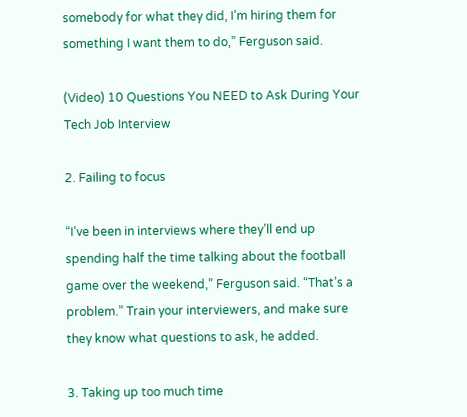somebody for what they did, I’m hiring them for something I want them to do,” Ferguson said.

(Video) 10 Questions You NEED to Ask During Your Tech Job Interview

2. Failing to focus

“I’ve been in interviews where they’ll end up spending half the time talking about the football game over the weekend,” Ferguson said. “That’s a problem.” Train your interviewers, and make sure they know what questions to ask, he added.

3. Taking up too much time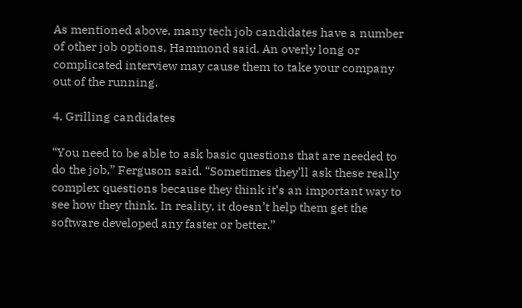As mentioned above, many tech job candidates have a number of other job options, Hammond said. An overly long or complicated interview may cause them to take your company out of the running.

4. Grilling candidates

“You need to be able to ask basic questions that are needed to do the job,” Ferguson said. “Sometimes they’ll ask these really complex questions because they think it’s an important way to see how they think. In reality, it doesn’t help them get the software developed any faster or better.”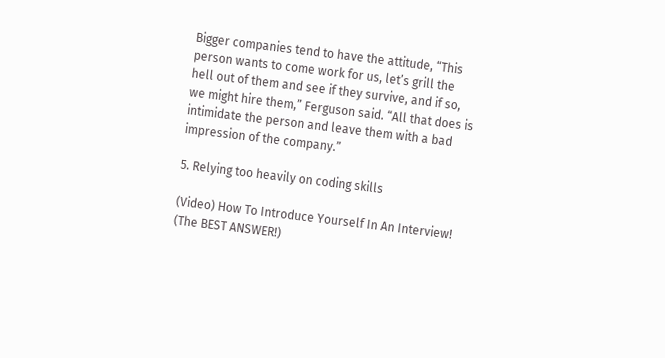Bigger companies tend to have the attitude, “This person wants to come work for us, let’s grill the hell out of them and see if they survive, and if so, we might hire them,” Ferguson said. “All that does is intimidate the person and leave them with a bad impression of the company.”

5. Relying too heavily on coding skills

(Video) How To Introduce Yourself In An Interview! (The BEST ANSWER!)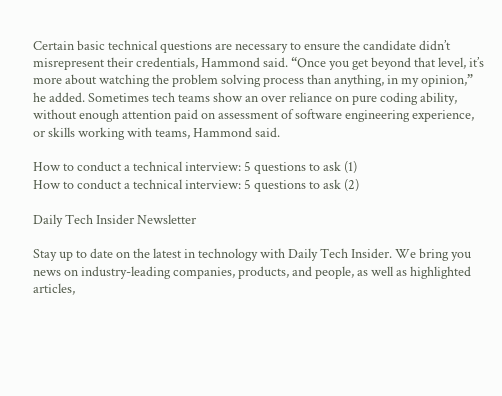Certain basic technical questions are necessary to ensure the candidate didn’t misrepresent their credentials, Hammond said. “Once you get beyond that level, it’s more about watching the problem solving process than anything, in my opinion,” he added. Sometimes tech teams show an over reliance on pure coding ability, without enough attention paid on assessment of software engineering experience, or skills working with teams, Hammond said.

How to conduct a technical interview: 5 questions to ask (1)
How to conduct a technical interview: 5 questions to ask (2)

Daily Tech Insider Newsletter

Stay up to date on the latest in technology with Daily Tech Insider. We bring you news on industry-leading companies, products, and people, as well as highlighted articles,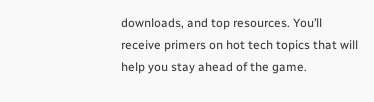downloads, and top resources. You’ll receive primers on hot tech topics that will help you stay ahead of the game.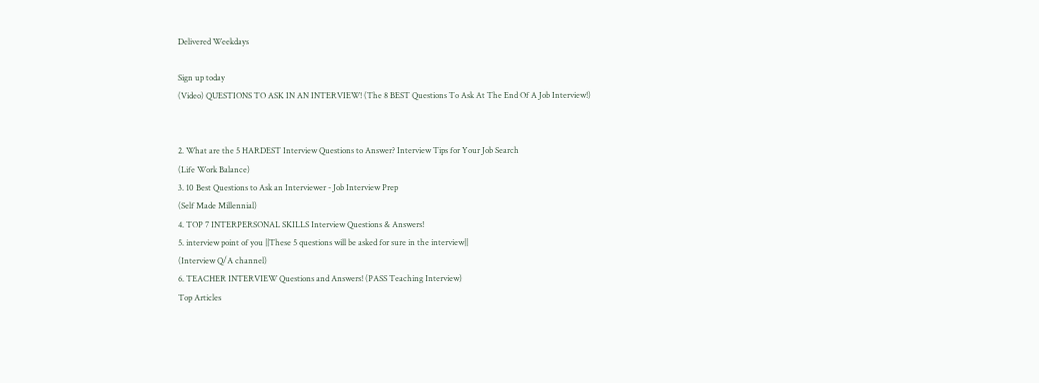Delivered Weekdays

Sign up today
(Video) QUESTIONS TO ASK IN AN INTERVIEW! (The 8 BEST Questions To Ask At The End Of A Job Interview!)


2. What are the 5 HARDEST Interview Questions to Answer? Interview Tips for Your Job Search
(Life Work Balance)
3. 10 Best Questions to Ask an Interviewer - Job Interview Prep
(Self Made Millennial)
4. TOP 7 INTERPERSONAL SKILLS Interview Questions & Answers!
5. interview point of you ||These 5 questions will be asked for sure in the interview||
(Interview Q/A channel)
6. TEACHER INTERVIEW Questions and Answers! (PASS Teaching Interview)
Top Articles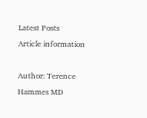Latest Posts
Article information

Author: Terence Hammes MD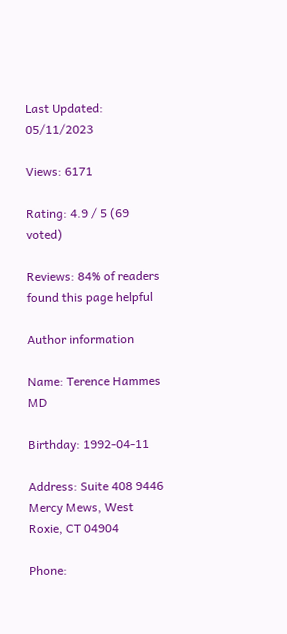Last Updated: 05/11/2023

Views: 6171

Rating: 4.9 / 5 (69 voted)

Reviews: 84% of readers found this page helpful

Author information

Name: Terence Hammes MD

Birthday: 1992-04-11

Address: Suite 408 9446 Mercy Mews, West Roxie, CT 04904

Phone: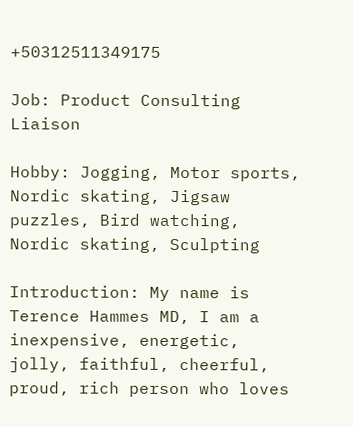+50312511349175

Job: Product Consulting Liaison

Hobby: Jogging, Motor sports, Nordic skating, Jigsaw puzzles, Bird watching, Nordic skating, Sculpting

Introduction: My name is Terence Hammes MD, I am a inexpensive, energetic, jolly, faithful, cheerful, proud, rich person who loves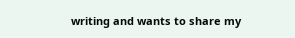writing and wants to share my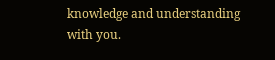knowledge and understanding with you.